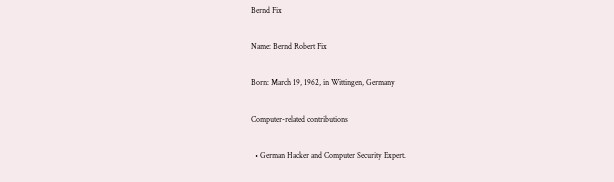Bernd Fix

Name: Bernd Robert Fix

Born: March 19, 1962, in Wittingen, Germany

Computer-related contributions

  • German Hacker and Computer Security Expert.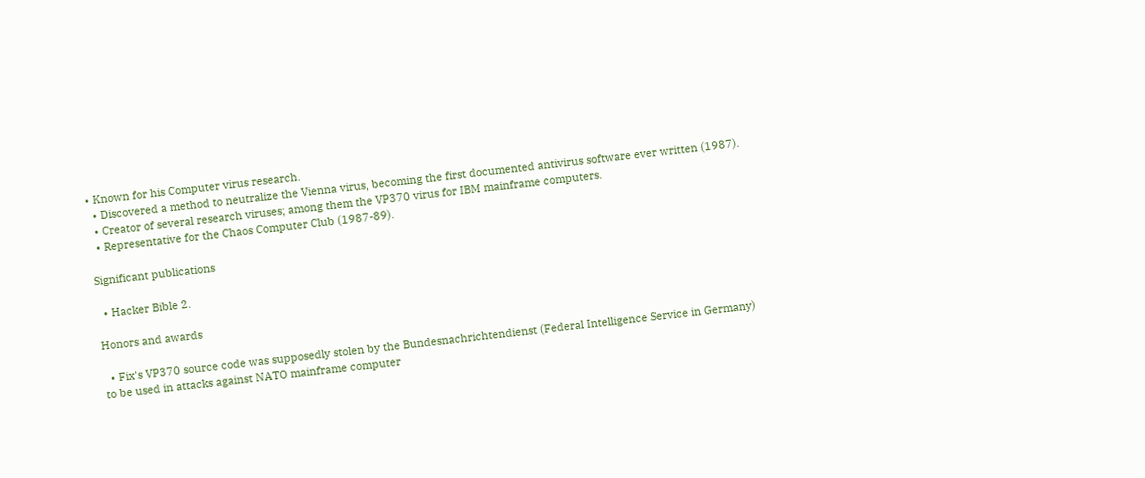• Known for his Computer virus research.
  • Discovered a method to neutralize the Vienna virus, becoming the first documented antivirus software ever written (1987).
  • Creator of several research viruses; among them the VP370 virus for IBM mainframe computers.
  • Representative for the Chaos Computer Club (1987-89).

Significant publications

  • Hacker Bible 2.

Honors and awards

  • Fix's VP370 source code was supposedly stolen by the Bundesnachrichtendienst (Federal Intelligence Service in Germany) to be used in attacks against NATO mainframe computer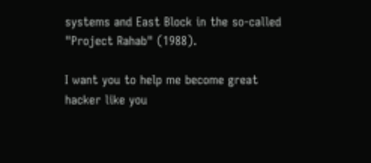systems and East Block in the so-called "Project Rahab" (1988).

I want you to help me become great hacker like you